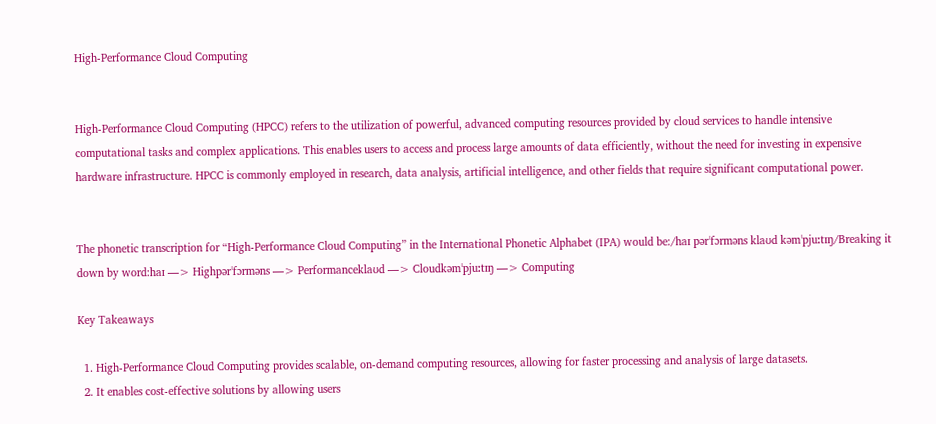High-Performance Cloud Computing


High-Performance Cloud Computing (HPCC) refers to the utilization of powerful, advanced computing resources provided by cloud services to handle intensive computational tasks and complex applications. This enables users to access and process large amounts of data efficiently, without the need for investing in expensive hardware infrastructure. HPCC is commonly employed in research, data analysis, artificial intelligence, and other fields that require significant computational power.


The phonetic transcription for “High-Performance Cloud Computing” in the International Phonetic Alphabet (IPA) would be:/haɪ pərˈfɔrməns klaʊd kəmˈpjuːtɪŋ/Breaking it down by word:haɪ —> Highpərˈfɔrməns —> Performanceklaʊd —> Cloudkəmˈpjuːtɪŋ —> Computing

Key Takeaways

  1. High-Performance Cloud Computing provides scalable, on-demand computing resources, allowing for faster processing and analysis of large datasets.
  2. It enables cost-effective solutions by allowing users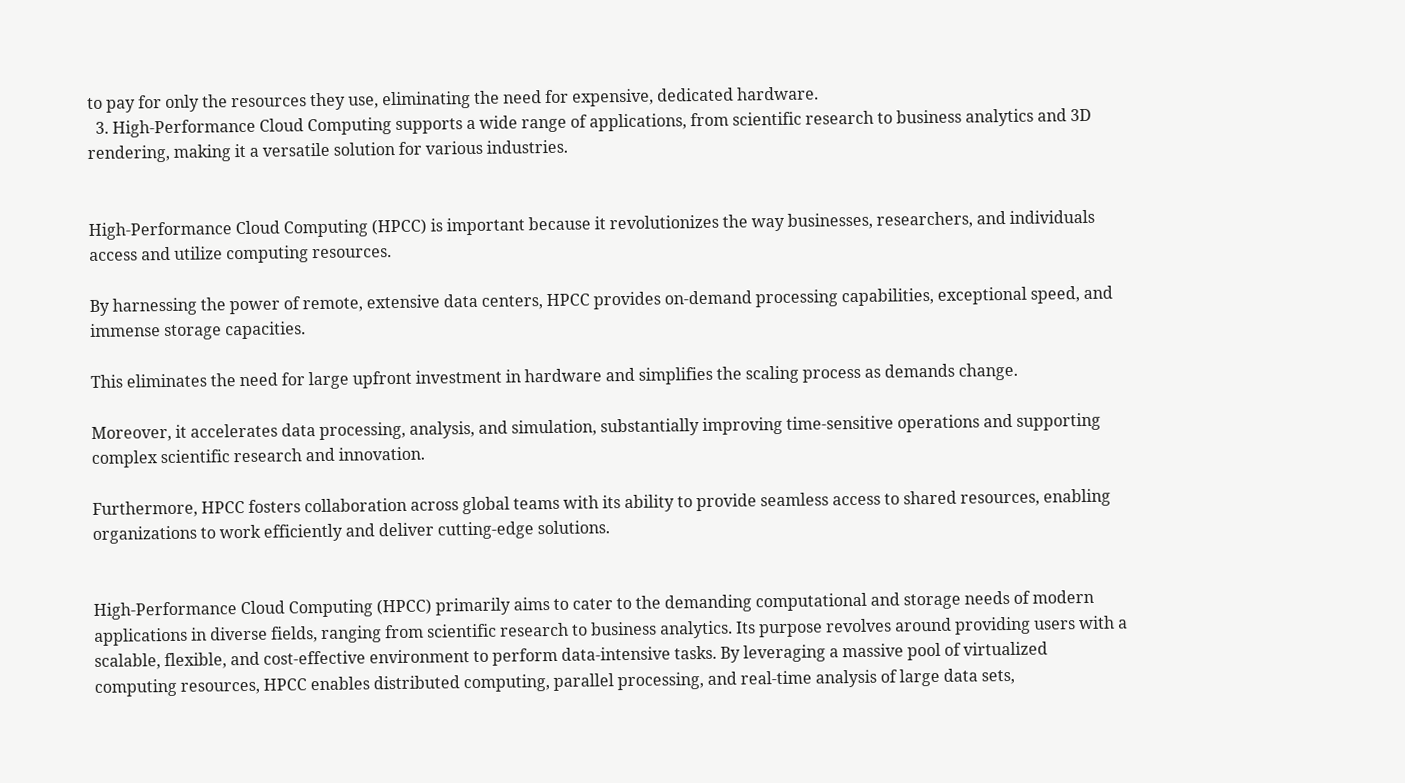to pay for only the resources they use, eliminating the need for expensive, dedicated hardware.
  3. High-Performance Cloud Computing supports a wide range of applications, from scientific research to business analytics and 3D rendering, making it a versatile solution for various industries.


High-Performance Cloud Computing (HPCC) is important because it revolutionizes the way businesses, researchers, and individuals access and utilize computing resources.

By harnessing the power of remote, extensive data centers, HPCC provides on-demand processing capabilities, exceptional speed, and immense storage capacities.

This eliminates the need for large upfront investment in hardware and simplifies the scaling process as demands change.

Moreover, it accelerates data processing, analysis, and simulation, substantially improving time-sensitive operations and supporting complex scientific research and innovation.

Furthermore, HPCC fosters collaboration across global teams with its ability to provide seamless access to shared resources, enabling organizations to work efficiently and deliver cutting-edge solutions.


High-Performance Cloud Computing (HPCC) primarily aims to cater to the demanding computational and storage needs of modern applications in diverse fields, ranging from scientific research to business analytics. Its purpose revolves around providing users with a scalable, flexible, and cost-effective environment to perform data-intensive tasks. By leveraging a massive pool of virtualized computing resources, HPCC enables distributed computing, parallel processing, and real-time analysis of large data sets,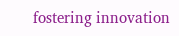fostering innovation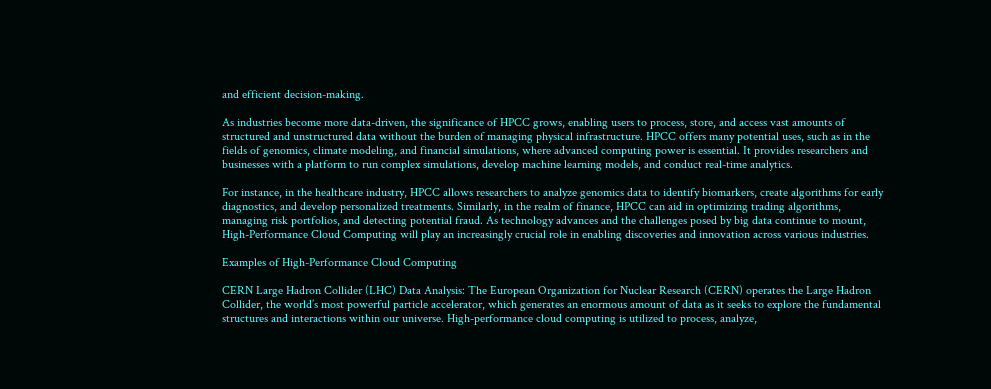and efficient decision-making.

As industries become more data-driven, the significance of HPCC grows, enabling users to process, store, and access vast amounts of structured and unstructured data without the burden of managing physical infrastructure. HPCC offers many potential uses, such as in the fields of genomics, climate modeling, and financial simulations, where advanced computing power is essential. It provides researchers and businesses with a platform to run complex simulations, develop machine learning models, and conduct real-time analytics.

For instance, in the healthcare industry, HPCC allows researchers to analyze genomics data to identify biomarkers, create algorithms for early diagnostics, and develop personalized treatments. Similarly, in the realm of finance, HPCC can aid in optimizing trading algorithms, managing risk portfolios, and detecting potential fraud. As technology advances and the challenges posed by big data continue to mount, High-Performance Cloud Computing will play an increasingly crucial role in enabling discoveries and innovation across various industries.

Examples of High-Performance Cloud Computing

CERN Large Hadron Collider (LHC) Data Analysis: The European Organization for Nuclear Research (CERN) operates the Large Hadron Collider, the world’s most powerful particle accelerator, which generates an enormous amount of data as it seeks to explore the fundamental structures and interactions within our universe. High-performance cloud computing is utilized to process, analyze,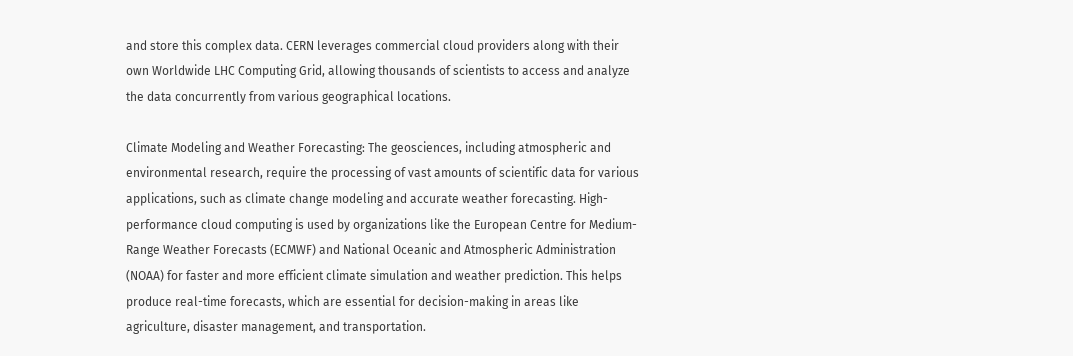and store this complex data. CERN leverages commercial cloud providers along with their own Worldwide LHC Computing Grid, allowing thousands of scientists to access and analyze the data concurrently from various geographical locations.

Climate Modeling and Weather Forecasting: The geosciences, including atmospheric and environmental research, require the processing of vast amounts of scientific data for various applications, such as climate change modeling and accurate weather forecasting. High-performance cloud computing is used by organizations like the European Centre for Medium-Range Weather Forecasts (ECMWF) and National Oceanic and Atmospheric Administration (NOAA) for faster and more efficient climate simulation and weather prediction. This helps produce real-time forecasts, which are essential for decision-making in areas like agriculture, disaster management, and transportation.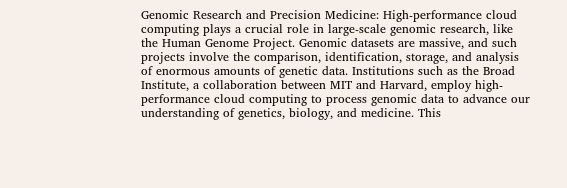Genomic Research and Precision Medicine: High-performance cloud computing plays a crucial role in large-scale genomic research, like the Human Genome Project. Genomic datasets are massive, and such projects involve the comparison, identification, storage, and analysis of enormous amounts of genetic data. Institutions such as the Broad Institute, a collaboration between MIT and Harvard, employ high-performance cloud computing to process genomic data to advance our understanding of genetics, biology, and medicine. This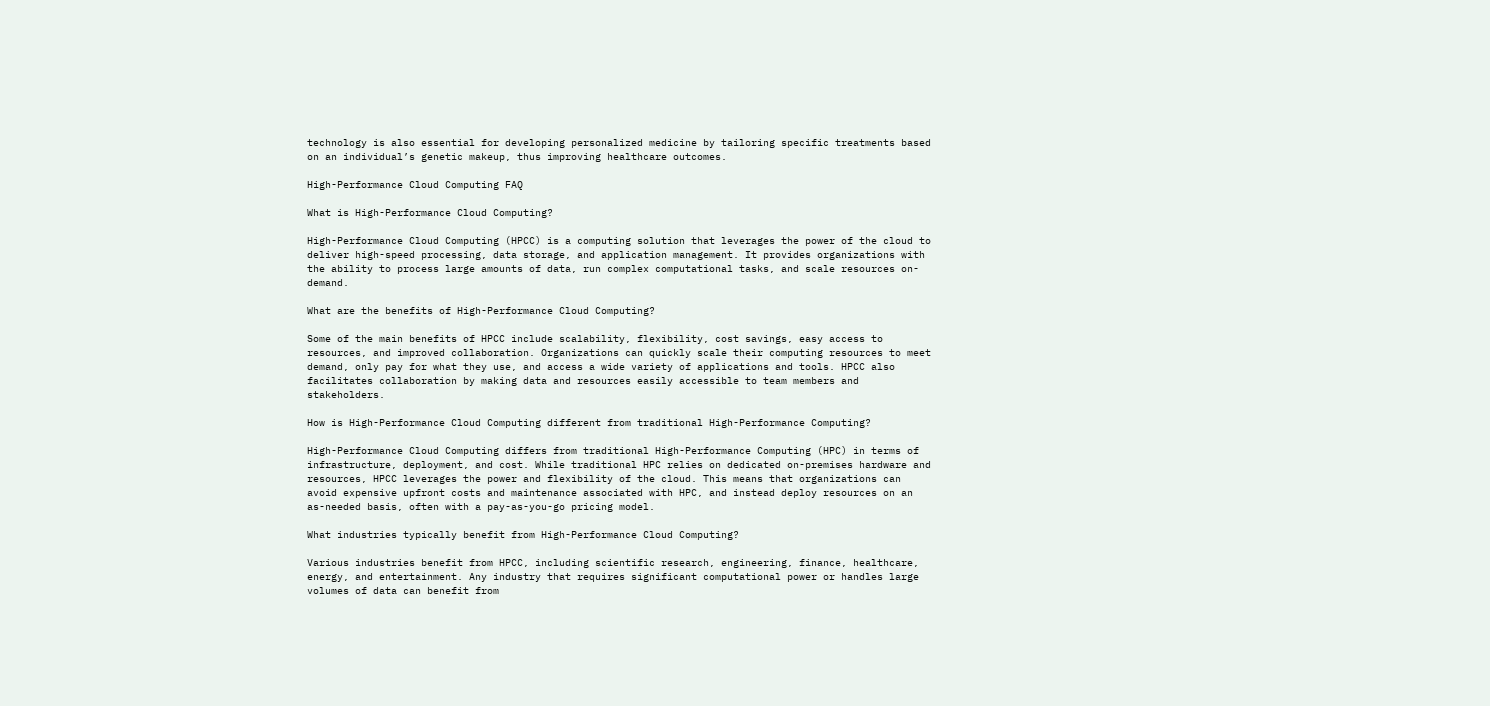technology is also essential for developing personalized medicine by tailoring specific treatments based on an individual’s genetic makeup, thus improving healthcare outcomes.

High-Performance Cloud Computing FAQ

What is High-Performance Cloud Computing?

High-Performance Cloud Computing (HPCC) is a computing solution that leverages the power of the cloud to deliver high-speed processing, data storage, and application management. It provides organizations with the ability to process large amounts of data, run complex computational tasks, and scale resources on-demand.

What are the benefits of High-Performance Cloud Computing?

Some of the main benefits of HPCC include scalability, flexibility, cost savings, easy access to resources, and improved collaboration. Organizations can quickly scale their computing resources to meet demand, only pay for what they use, and access a wide variety of applications and tools. HPCC also facilitates collaboration by making data and resources easily accessible to team members and stakeholders.

How is High-Performance Cloud Computing different from traditional High-Performance Computing?

High-Performance Cloud Computing differs from traditional High-Performance Computing (HPC) in terms of infrastructure, deployment, and cost. While traditional HPC relies on dedicated on-premises hardware and resources, HPCC leverages the power and flexibility of the cloud. This means that organizations can avoid expensive upfront costs and maintenance associated with HPC, and instead deploy resources on an as-needed basis, often with a pay-as-you-go pricing model.

What industries typically benefit from High-Performance Cloud Computing?

Various industries benefit from HPCC, including scientific research, engineering, finance, healthcare, energy, and entertainment. Any industry that requires significant computational power or handles large volumes of data can benefit from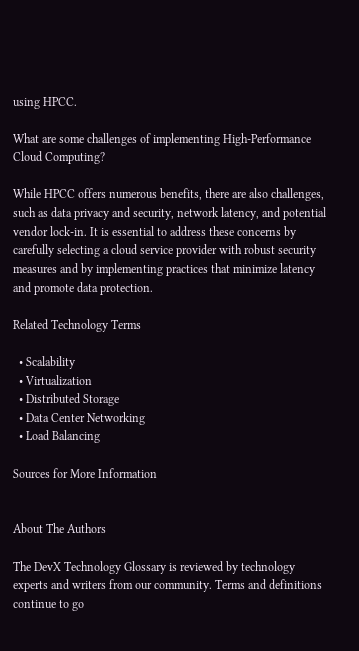using HPCC.

What are some challenges of implementing High-Performance Cloud Computing?

While HPCC offers numerous benefits, there are also challenges, such as data privacy and security, network latency, and potential vendor lock-in. It is essential to address these concerns by carefully selecting a cloud service provider with robust security measures and by implementing practices that minimize latency and promote data protection.

Related Technology Terms

  • Scalability
  • Virtualization
  • Distributed Storage
  • Data Center Networking
  • Load Balancing

Sources for More Information


About The Authors

The DevX Technology Glossary is reviewed by technology experts and writers from our community. Terms and definitions continue to go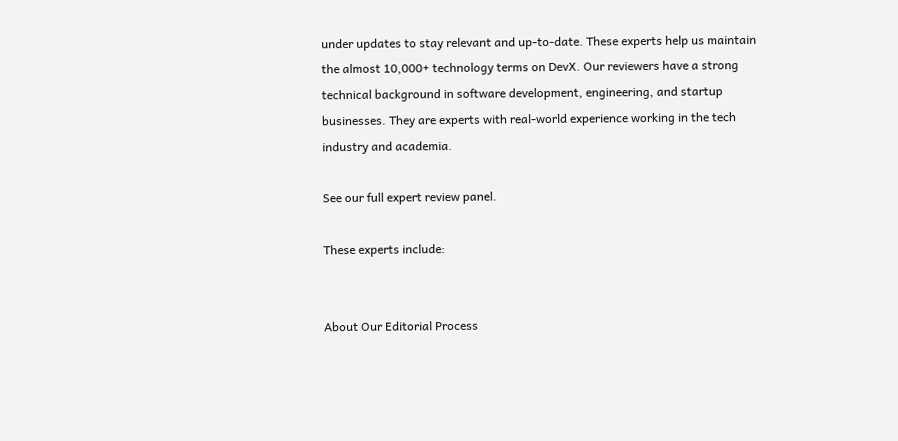under updates to stay relevant and up-to-date. These experts help us maintain the almost 10,000+ technology terms on DevX. Our reviewers have a strong technical background in software development, engineering, and startup businesses. They are experts with real-world experience working in the tech industry and academia.

See our full expert review panel.

These experts include:


About Our Editorial Process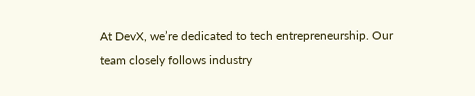At DevX, we’re dedicated to tech entrepreneurship. Our team closely follows industry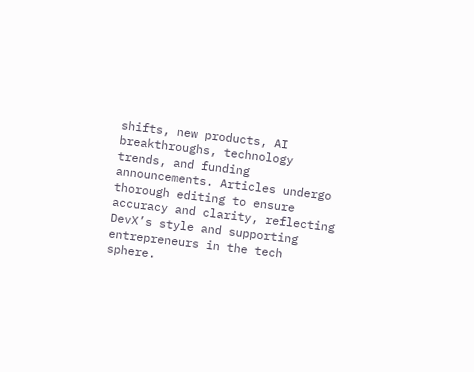shifts, new products, AI breakthroughs, technology trends, and funding announcements. Articles undergo thorough editing to ensure accuracy and clarity, reflecting DevX’s style and supporting entrepreneurs in the tech sphere.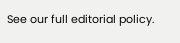See our full editorial policy.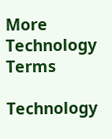More Technology Terms

Technology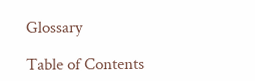Glossary

Table of Contents